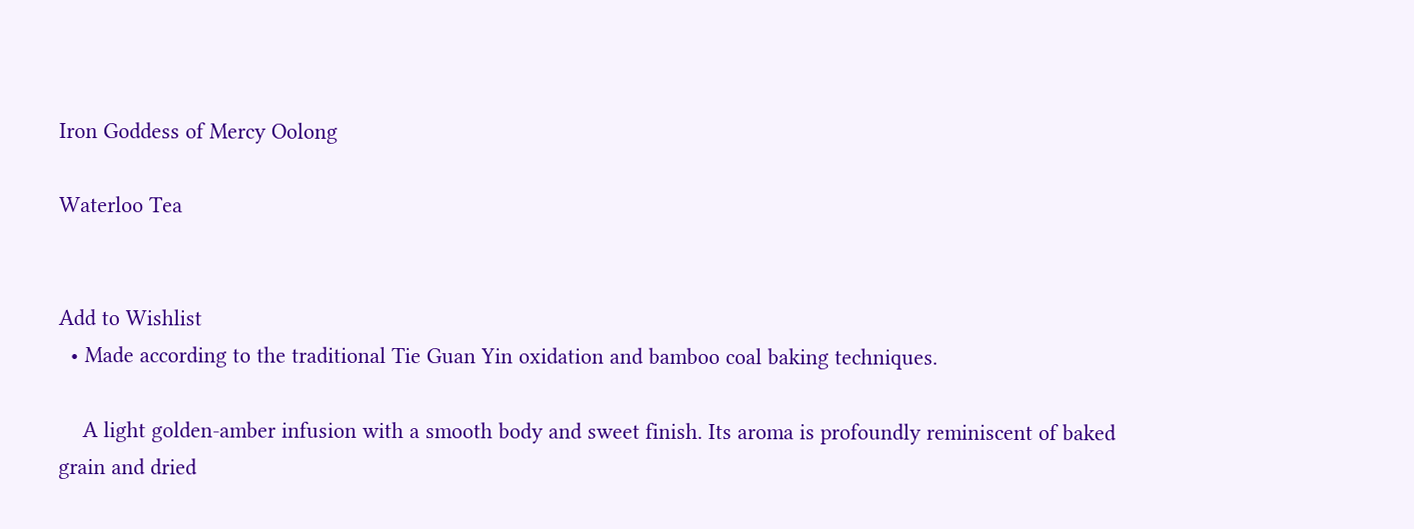Iron Goddess of Mercy Oolong

Waterloo Tea


Add to Wishlist
  • Made according to the traditional Tie Guan Yin oxidation and bamboo coal baking techniques.

    A light golden-amber infusion with a smooth body and sweet finish. Its aroma is profoundly reminiscent of baked grain and dried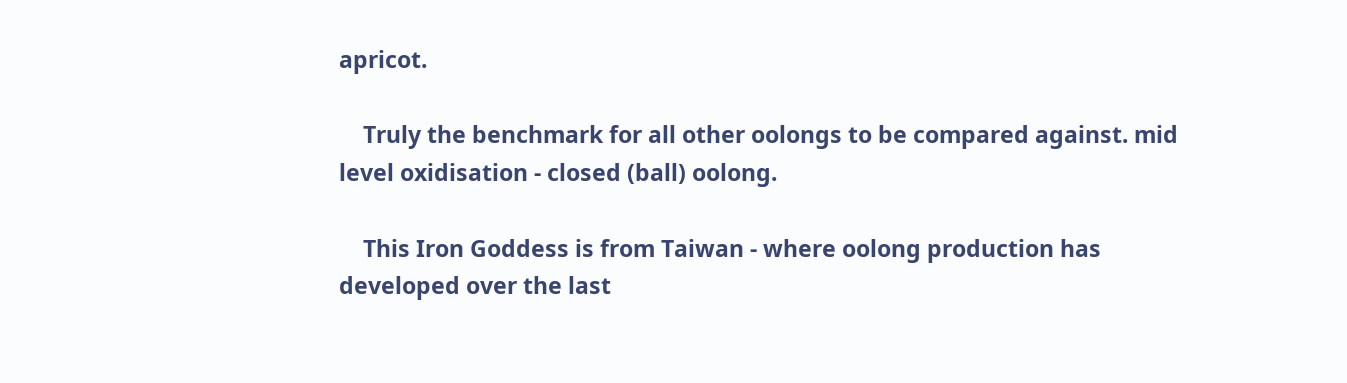apricot.

    Truly the benchmark for all other oolongs to be compared against. mid level oxidisation - closed (ball) oolong.

    This Iron Goddess is from Taiwan - where oolong production has developed over the last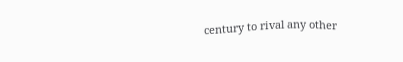century to rival any other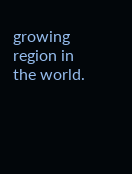growing region in the world.